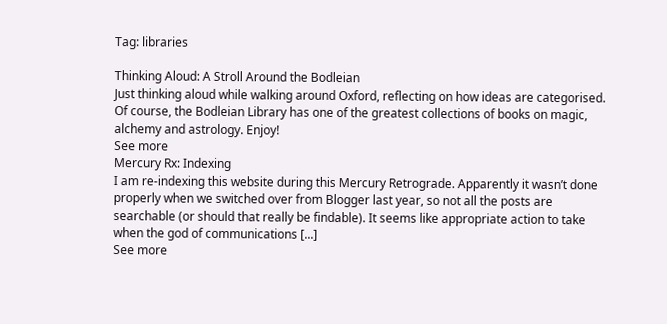Tag: libraries

Thinking Aloud: A Stroll Around the Bodleian
Just thinking aloud while walking around Oxford, reflecting on how ideas are categorised. Of course, the Bodleian Library has one of the greatest collections of books on magic, alchemy and astrology. Enjoy!
See more
Mercury Rx: Indexing
I am re-indexing this website during this Mercury Retrograde. Apparently it wasn’t done properly when we switched over from Blogger last year, so not all the posts are searchable (or should that really be findable). It seems like appropriate action to take when the god of communications [...]
See more